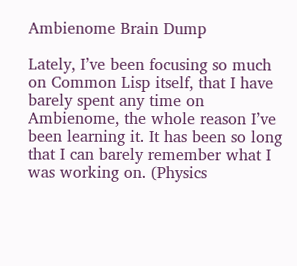Ambienome Brain Dump

Lately, I’ve been focusing so much on Common Lisp itself, that I have barely spent any time on Ambienome, the whole reason I’ve been learning it. It has been so long that I can barely remember what I was working on. (Physics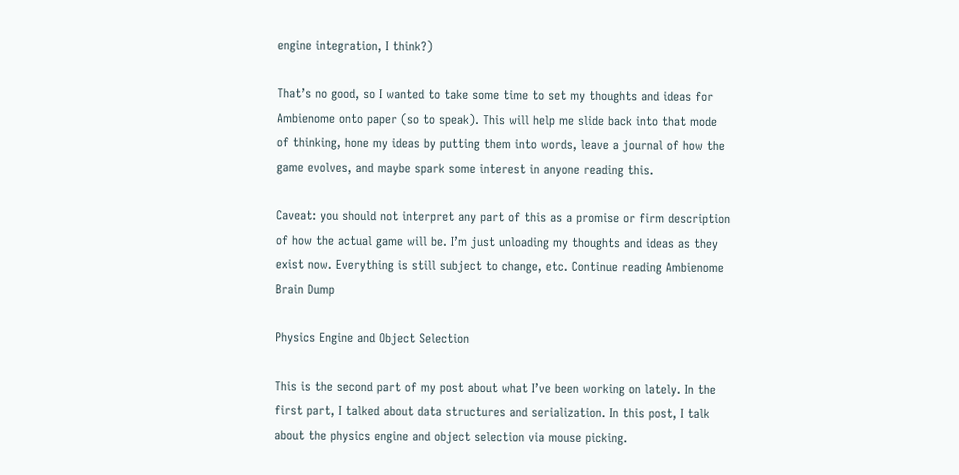engine integration, I think?)

That’s no good, so I wanted to take some time to set my thoughts and ideas for Ambienome onto paper (so to speak). This will help me slide back into that mode of thinking, hone my ideas by putting them into words, leave a journal of how the game evolves, and maybe spark some interest in anyone reading this.

Caveat: you should not interpret any part of this as a promise or firm description of how the actual game will be. I’m just unloading my thoughts and ideas as they exist now. Everything is still subject to change, etc. Continue reading Ambienome Brain Dump

Physics Engine and Object Selection

This is the second part of my post about what I’ve been working on lately. In the first part, I talked about data structures and serialization. In this post, I talk about the physics engine and object selection via mouse picking.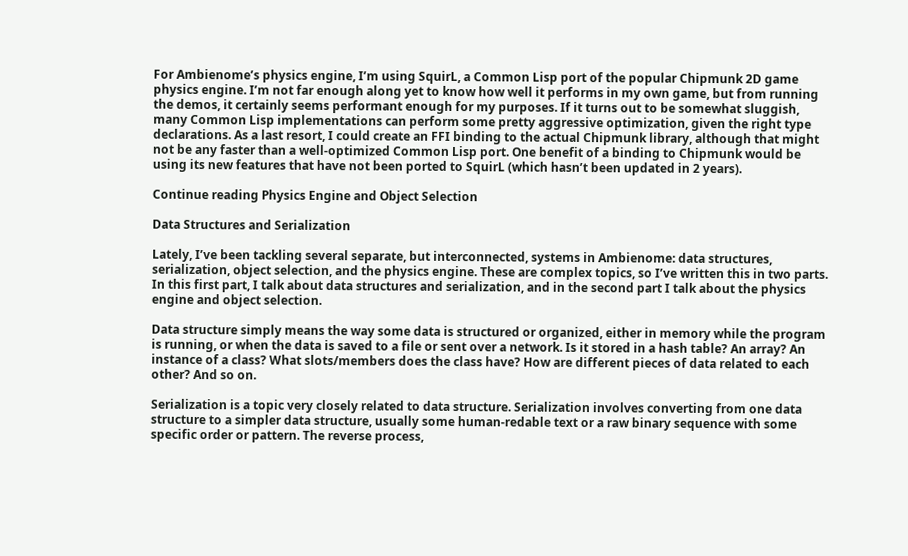For Ambienome’s physics engine, I’m using SquirL, a Common Lisp port of the popular Chipmunk 2D game physics engine. I’m not far enough along yet to know how well it performs in my own game, but from running the demos, it certainly seems performant enough for my purposes. If it turns out to be somewhat sluggish, many Common Lisp implementations can perform some pretty aggressive optimization, given the right type declarations. As a last resort, I could create an FFI binding to the actual Chipmunk library, although that might not be any faster than a well-optimized Common Lisp port. One benefit of a binding to Chipmunk would be using its new features that have not been ported to SquirL (which hasn’t been updated in 2 years).

Continue reading Physics Engine and Object Selection

Data Structures and Serialization

Lately, I’ve been tackling several separate, but interconnected, systems in Ambienome: data structures, serialization, object selection, and the physics engine. These are complex topics, so I’ve written this in two parts. In this first part, I talk about data structures and serialization, and in the second part I talk about the physics engine and object selection.

Data structure simply means the way some data is structured or organized, either in memory while the program is running, or when the data is saved to a file or sent over a network. Is it stored in a hash table? An array? An instance of a class? What slots/members does the class have? How are different pieces of data related to each other? And so on.

Serialization is a topic very closely related to data structure. Serialization involves converting from one data structure to a simpler data structure, usually some human-redable text or a raw binary sequence with some specific order or pattern. The reverse process,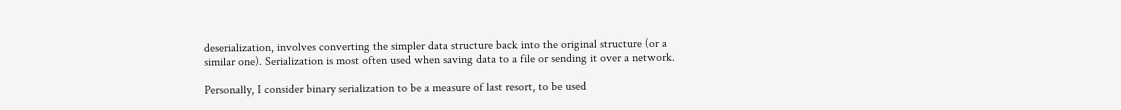deserialization, involves converting the simpler data structure back into the original structure (or a similar one). Serialization is most often used when saving data to a file or sending it over a network.

Personally, I consider binary serialization to be a measure of last resort, to be used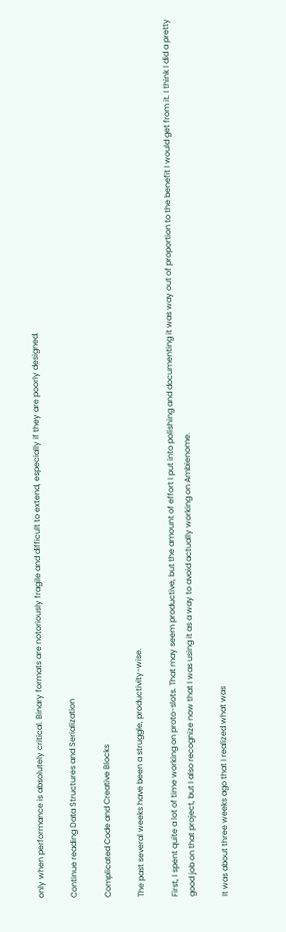only when performance is absolutely critical. Binary formats are notoriously fragile and difficult to extend, especially if they are poorly designed.

Continue reading Data Structures and Serialization

Complicated Code and Creative Blocks

The past several weeks have been a struggle, productivity-wise.

First, I spent quite a lot of time working on proto-slots. That may seem productive, but the amount of effort I put into polishing and documenting it was way out of proportion to the benefit I would get from it. I think I did a pretty good job on that project, but I also recognize now that I was using it as a way to avoid actually working on Ambienome.

It was about three weeks ago that I realized what was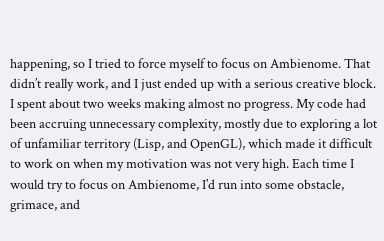happening, so I tried to force myself to focus on Ambienome. That didn’t really work, and I just ended up with a serious creative block. I spent about two weeks making almost no progress. My code had been accruing unnecessary complexity, mostly due to exploring a lot of unfamiliar territory (Lisp, and OpenGL), which made it difficult to work on when my motivation was not very high. Each time I would try to focus on Ambienome, I’d run into some obstacle, grimace, and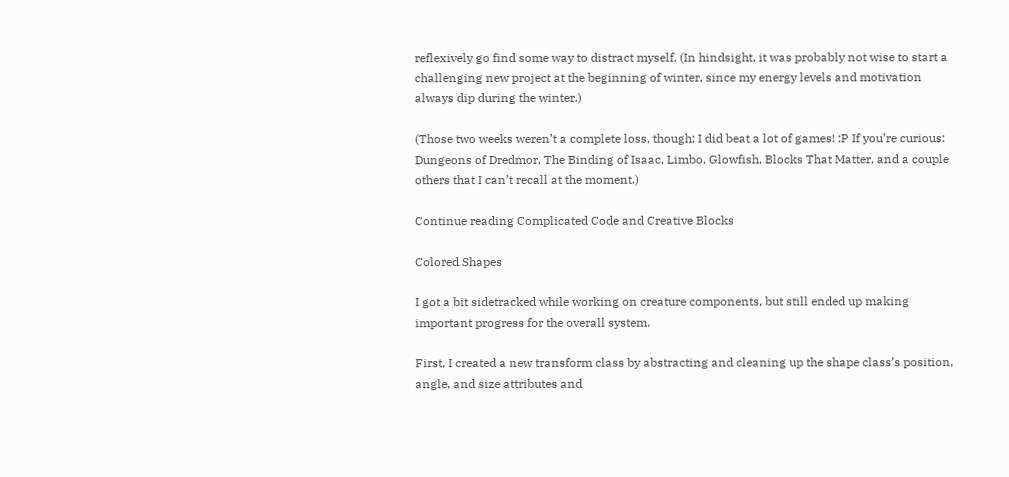reflexively go find some way to distract myself. (In hindsight, it was probably not wise to start a challenging new project at the beginning of winter, since my energy levels and motivation always dip during the winter.)

(Those two weeks weren’t a complete loss, though; I did beat a lot of games! :P If you’re curious: Dungeons of Dredmor, The Binding of Isaac, Limbo, Glowfish, Blocks That Matter, and a couple others that I can’t recall at the moment.)

Continue reading Complicated Code and Creative Blocks

Colored Shapes

I got a bit sidetracked while working on creature components, but still ended up making important progress for the overall system.

First, I created a new transform class by abstracting and cleaning up the shape class’s position, angle, and size attributes and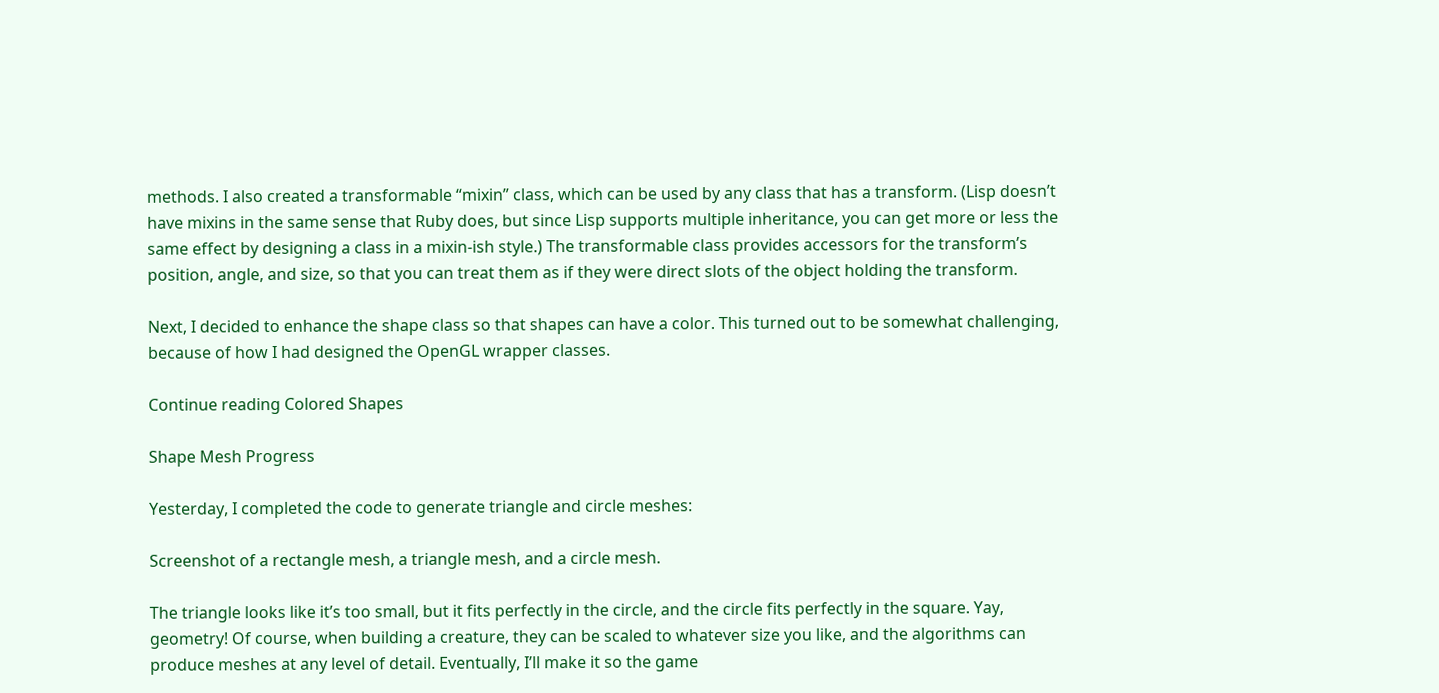methods. I also created a transformable “mixin” class, which can be used by any class that has a transform. (Lisp doesn’t have mixins in the same sense that Ruby does, but since Lisp supports multiple inheritance, you can get more or less the same effect by designing a class in a mixin-ish style.) The transformable class provides accessors for the transform’s position, angle, and size, so that you can treat them as if they were direct slots of the object holding the transform.

Next, I decided to enhance the shape class so that shapes can have a color. This turned out to be somewhat challenging, because of how I had designed the OpenGL wrapper classes.

Continue reading Colored Shapes

Shape Mesh Progress

Yesterday, I completed the code to generate triangle and circle meshes:

Screenshot of a rectangle mesh, a triangle mesh, and a circle mesh.

The triangle looks like it’s too small, but it fits perfectly in the circle, and the circle fits perfectly in the square. Yay, geometry! Of course, when building a creature, they can be scaled to whatever size you like, and the algorithms can produce meshes at any level of detail. Eventually, I’ll make it so the game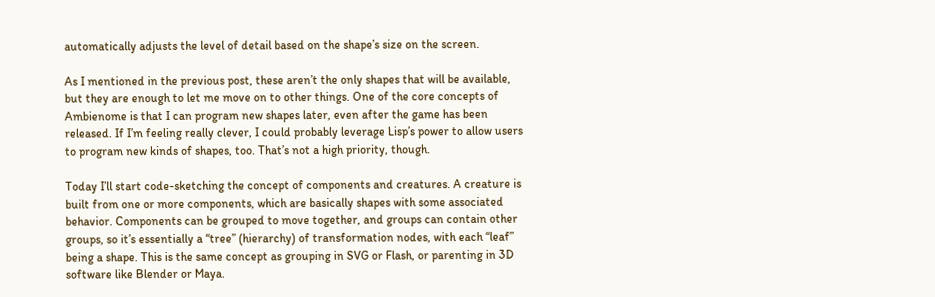automatically adjusts the level of detail based on the shape’s size on the screen.

As I mentioned in the previous post, these aren’t the only shapes that will be available, but they are enough to let me move on to other things. One of the core concepts of Ambienome is that I can program new shapes later, even after the game has been released. If I’m feeling really clever, I could probably leverage Lisp’s power to allow users to program new kinds of shapes, too. That’s not a high priority, though.

Today I’ll start code-sketching the concept of components and creatures. A creature is built from one or more components, which are basically shapes with some associated behavior. Components can be grouped to move together, and groups can contain other groups, so it’s essentially a “tree” (hierarchy) of transformation nodes, with each “leaf” being a shape. This is the same concept as grouping in SVG or Flash, or parenting in 3D software like Blender or Maya.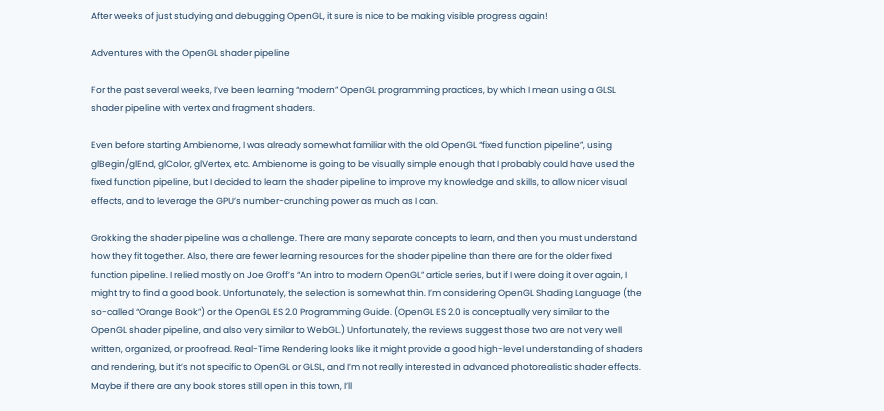After weeks of just studying and debugging OpenGL, it sure is nice to be making visible progress again!

Adventures with the OpenGL shader pipeline

For the past several weeks, I’ve been learning “modern” OpenGL programming practices, by which I mean using a GLSL shader pipeline with vertex and fragment shaders.

Even before starting Ambienome, I was already somewhat familiar with the old OpenGL “fixed function pipeline”, using glBegin/glEnd, glColor, glVertex, etc. Ambienome is going to be visually simple enough that I probably could have used the fixed function pipeline, but I decided to learn the shader pipeline to improve my knowledge and skills, to allow nicer visual effects, and to leverage the GPU’s number-crunching power as much as I can.

Grokking the shader pipeline was a challenge. There are many separate concepts to learn, and then you must understand how they fit together. Also, there are fewer learning resources for the shader pipeline than there are for the older fixed function pipeline. I relied mostly on Joe Groff’s “An intro to modern OpenGL” article series, but if I were doing it over again, I might try to find a good book. Unfortunately, the selection is somewhat thin. I’m considering OpenGL Shading Language (the so-called “Orange Book”) or the OpenGL ES 2.0 Programming Guide. (OpenGL ES 2.0 is conceptually very similar to the OpenGL shader pipeline, and also very similar to WebGL.) Unfortunately, the reviews suggest those two are not very well written, organized, or proofread. Real-Time Rendering looks like it might provide a good high-level understanding of shaders and rendering, but it’s not specific to OpenGL or GLSL, and I’m not really interested in advanced photorealistic shader effects. Maybe if there are any book stores still open in this town, I’ll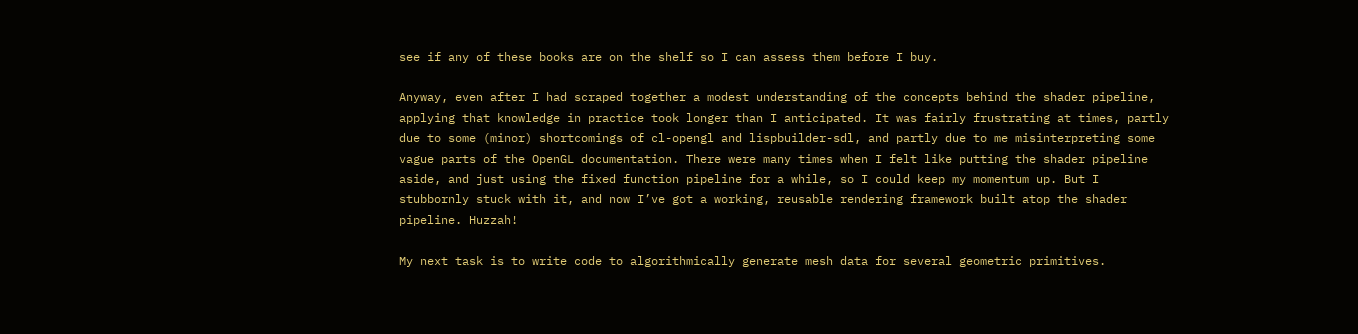see if any of these books are on the shelf so I can assess them before I buy.

Anyway, even after I had scraped together a modest understanding of the concepts behind the shader pipeline, applying that knowledge in practice took longer than I anticipated. It was fairly frustrating at times, partly due to some (minor) shortcomings of cl-opengl and lispbuilder-sdl, and partly due to me misinterpreting some vague parts of the OpenGL documentation. There were many times when I felt like putting the shader pipeline aside, and just using the fixed function pipeline for a while, so I could keep my momentum up. But I stubbornly stuck with it, and now I’ve got a working, reusable rendering framework built atop the shader pipeline. Huzzah!

My next task is to write code to algorithmically generate mesh data for several geometric primitives.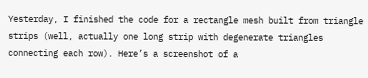Yesterday, I finished the code for a rectangle mesh built from triangle strips (well, actually one long strip with degenerate triangles connecting each row). Here’s a screenshot of a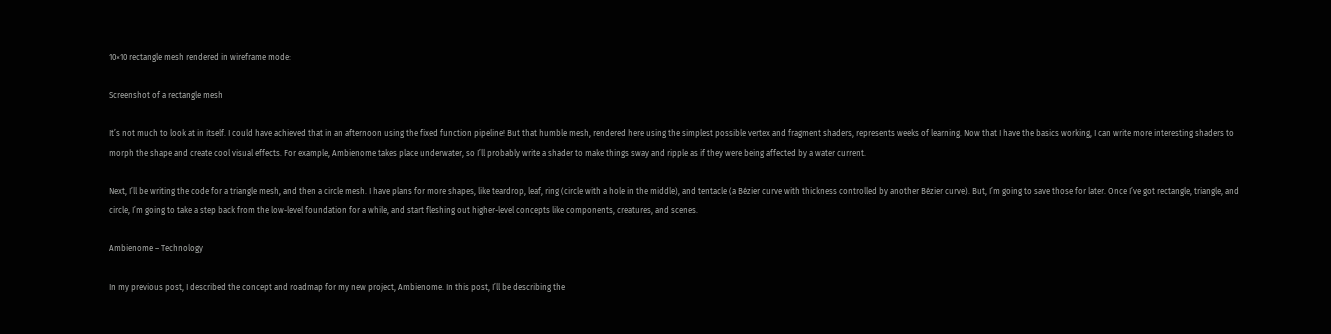10×10 rectangle mesh rendered in wireframe mode:

Screenshot of a rectangle mesh

It’s not much to look at in itself. I could have achieved that in an afternoon using the fixed function pipeline! But that humble mesh, rendered here using the simplest possible vertex and fragment shaders, represents weeks of learning. Now that I have the basics working, I can write more interesting shaders to morph the shape and create cool visual effects. For example, Ambienome takes place underwater, so I’ll probably write a shader to make things sway and ripple as if they were being affected by a water current.

Next, I’ll be writing the code for a triangle mesh, and then a circle mesh. I have plans for more shapes, like teardrop, leaf, ring (circle with a hole in the middle), and tentacle (a Bézier curve with thickness controlled by another Bézier curve). But, I’m going to save those for later. Once I’ve got rectangle, triangle, and circle, I’m going to take a step back from the low-level foundation for a while, and start fleshing out higher-level concepts like components, creatures, and scenes.

Ambienome – Technology

In my previous post, I described the concept and roadmap for my new project, Ambienome. In this post, I’ll be describing the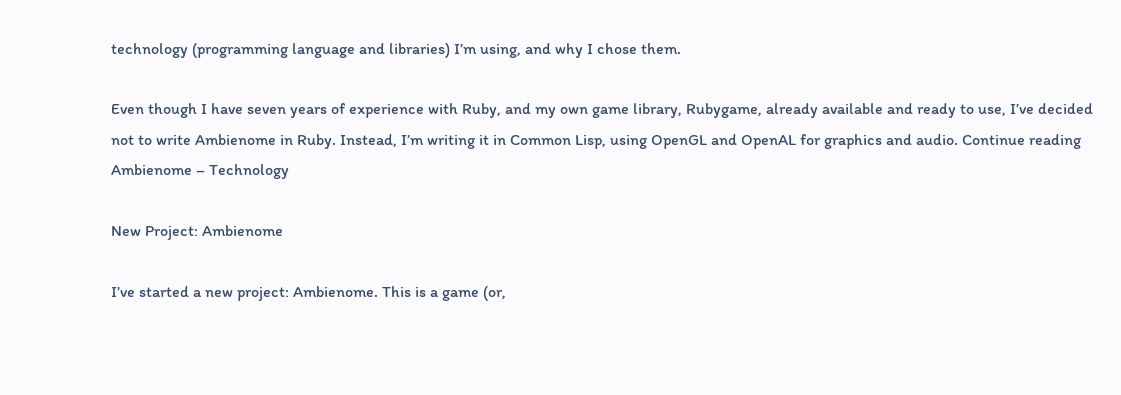technology (programming language and libraries) I’m using, and why I chose them.

Even though I have seven years of experience with Ruby, and my own game library, Rubygame, already available and ready to use, I’ve decided not to write Ambienome in Ruby. Instead, I’m writing it in Common Lisp, using OpenGL and OpenAL for graphics and audio. Continue reading Ambienome – Technology

New Project: Ambienome

I’ve started a new project: Ambienome. This is a game (or,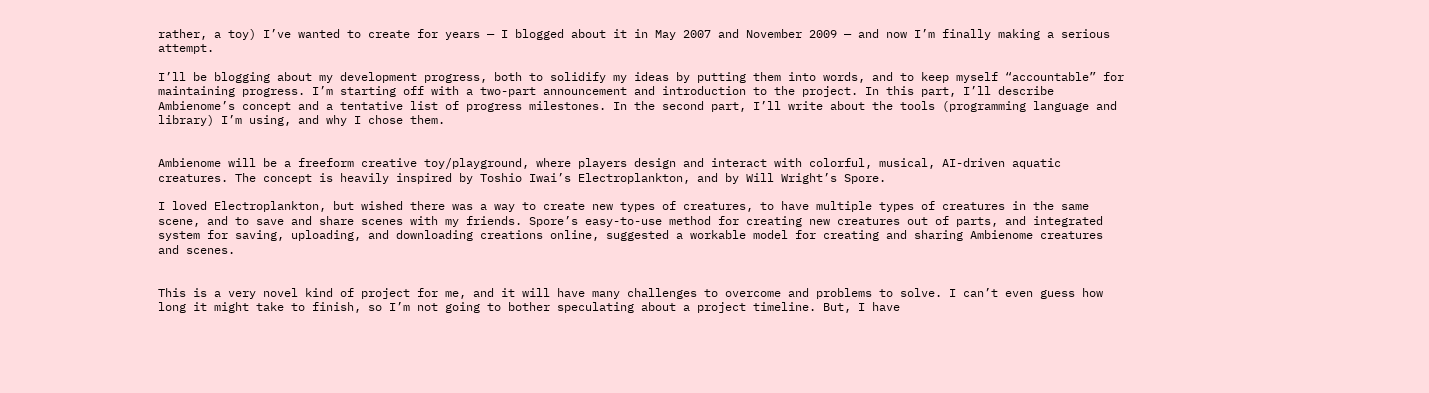rather, a toy) I’ve wanted to create for years — I blogged about it in May 2007 and November 2009 — and now I’m finally making a serious attempt.

I’ll be blogging about my development progress, both to solidify my ideas by putting them into words, and to keep myself “accountable” for maintaining progress. I’m starting off with a two-part announcement and introduction to the project. In this part, I’ll describe Ambienome’s concept and a tentative list of progress milestones. In the second part, I’ll write about the tools (programming language and library) I’m using, and why I chose them.


Ambienome will be a freeform creative toy/playground, where players design and interact with colorful, musical, AI-driven aquatic creatures. The concept is heavily inspired by Toshio Iwai’s Electroplankton, and by Will Wright’s Spore.

I loved Electroplankton, but wished there was a way to create new types of creatures, to have multiple types of creatures in the same scene, and to save and share scenes with my friends. Spore’s easy-to-use method for creating new creatures out of parts, and integrated system for saving, uploading, and downloading creations online, suggested a workable model for creating and sharing Ambienome creatures and scenes.


This is a very novel kind of project for me, and it will have many challenges to overcome and problems to solve. I can’t even guess how long it might take to finish, so I’m not going to bother speculating about a project timeline. But, I have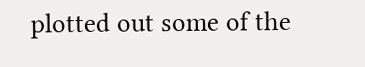plotted out some of the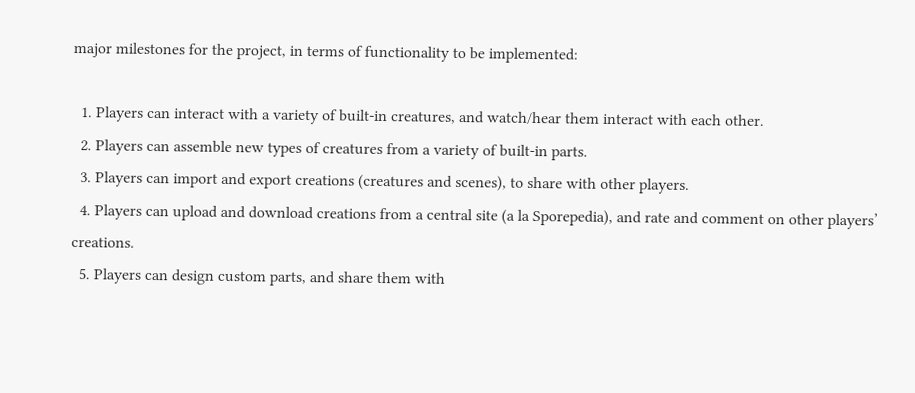major milestones for the project, in terms of functionality to be implemented:

  1. Players can interact with a variety of built-in creatures, and watch/hear them interact with each other.
  2. Players can assemble new types of creatures from a variety of built-in parts.
  3. Players can import and export creations (creatures and scenes), to share with other players.
  4. Players can upload and download creations from a central site (a la Sporepedia), and rate and comment on other players’ creations.
  5. Players can design custom parts, and share them with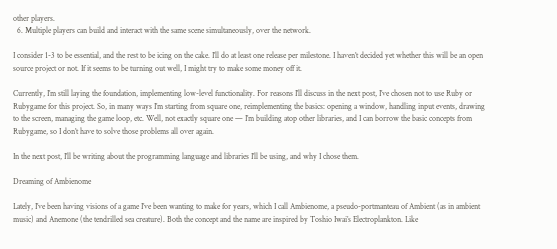other players.
  6. Multiple players can build and interact with the same scene simultaneously, over the network.

I consider 1-3 to be essential, and the rest to be icing on the cake. I’ll do at least one release per milestone. I haven’t decided yet whether this will be an open source project or not. If it seems to be turning out well, I might try to make some money off it.

Currently, I’m still laying the foundation, implementing low-level functionality. For reasons I’ll discuss in the next post, I’ve chosen not to use Ruby or Rubygame for this project. So, in many ways I’m starting from square one, reimplementing the basics: opening a window, handling input events, drawing to the screen, managing the game loop, etc. Well, not exactly square one — I’m building atop other libraries, and I can borrow the basic concepts from Rubygame, so I don’t have to solve those problems all over again.

In the next post, I’ll be writing about the programming language and libraries I’ll be using, and why I chose them.

Dreaming of Ambienome

Lately, I’ve been having visions of a game I’ve been wanting to make for years, which I call Ambienome, a pseudo-portmanteau of Ambient (as in ambient music) and Anemone (the tendrilled sea creature). Both the concept and the name are inspired by Toshio Iwai’s Electroplankton. Like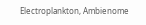Electroplankton, Ambienome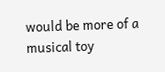would be more of a musical toy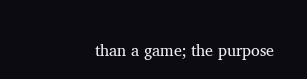than a game; the purpose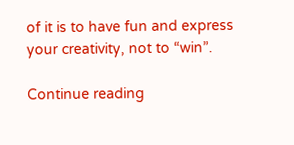of it is to have fun and express your creativity, not to “win”.

Continue reading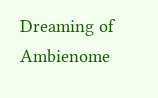Dreaming of Ambienome